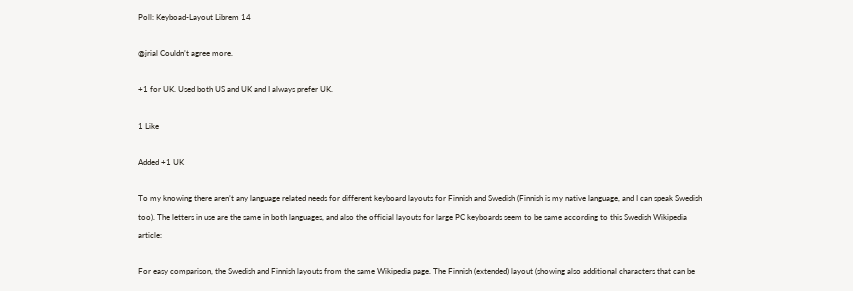Poll: Keyboad-Layout Librem 14

@jrial Couldn’t agree more.

+1 for UK. Used both US and UK and I always prefer UK.

1 Like

Added +1 UK

To my knowing there aren’t any language related needs for different keyboard layouts for Finnish and Swedish (Finnish is my native language, and I can speak Swedish too). The letters in use are the same in both languages, and also the official layouts for large PC keyboards seem to be same according to this Swedish Wikipedia article:

For easy comparison, the Swedish and Finnish layouts from the same Wikipedia page. The Finnish (extended) layout (showing also additional characters that can be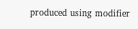produced using modifier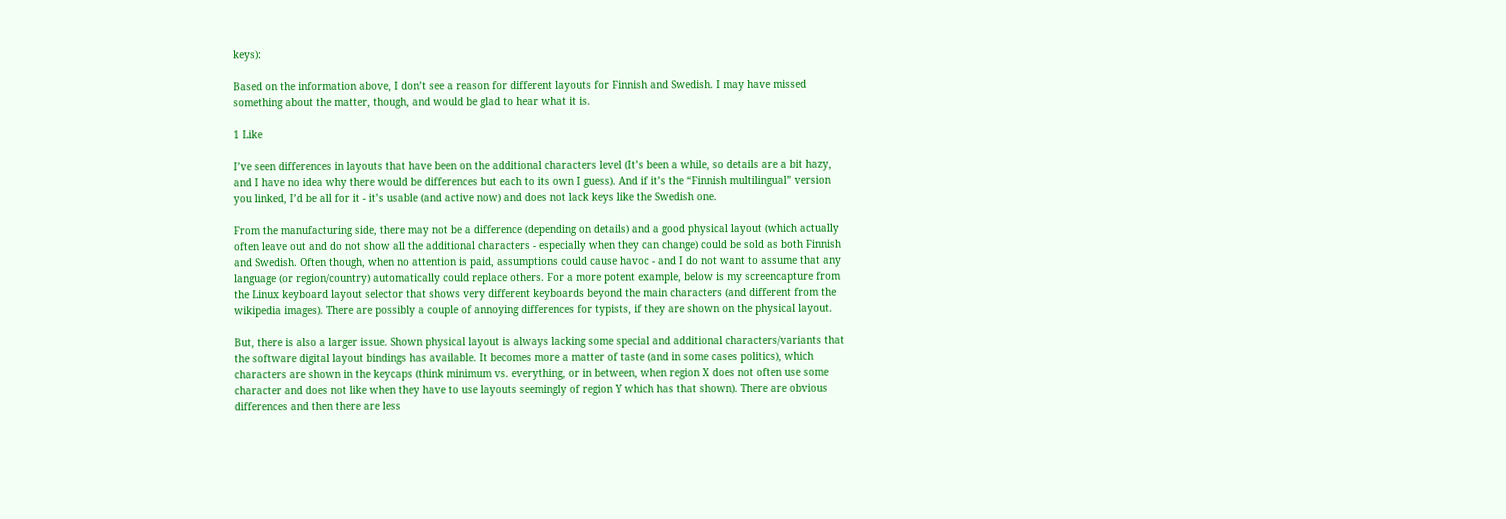keys):

Based on the information above, I don’t see a reason for different layouts for Finnish and Swedish. I may have missed something about the matter, though, and would be glad to hear what it is.

1 Like

I’ve seen differences in layouts that have been on the additional characters level (It’s been a while, so details are a bit hazy, and I have no idea why there would be differences but each to its own I guess). And if it’s the “Finnish multilingual” version you linked, I’d be all for it - it’s usable (and active now) and does not lack keys like the Swedish one.

From the manufacturing side, there may not be a difference (depending on details) and a good physical layout (which actually often leave out and do not show all the additional characters - especially when they can change) could be sold as both Finnish and Swedish. Often though, when no attention is paid, assumptions could cause havoc - and I do not want to assume that any language (or region/country) automatically could replace others. For a more potent example, below is my screencapture from the Linux keyboard layout selector that shows very different keyboards beyond the main characters (and different from the wikipedia images). There are possibly a couple of annoying differences for typists, if they are shown on the physical layout.

But, there is also a larger issue. Shown physical layout is always lacking some special and additional characters/variants that the software digital layout bindings has available. It becomes more a matter of taste (and in some cases politics), which characters are shown in the keycaps (think minimum vs. everything, or in between, when region X does not often use some character and does not like when they have to use layouts seemingly of region Y which has that shown). There are obvious differences and then there are less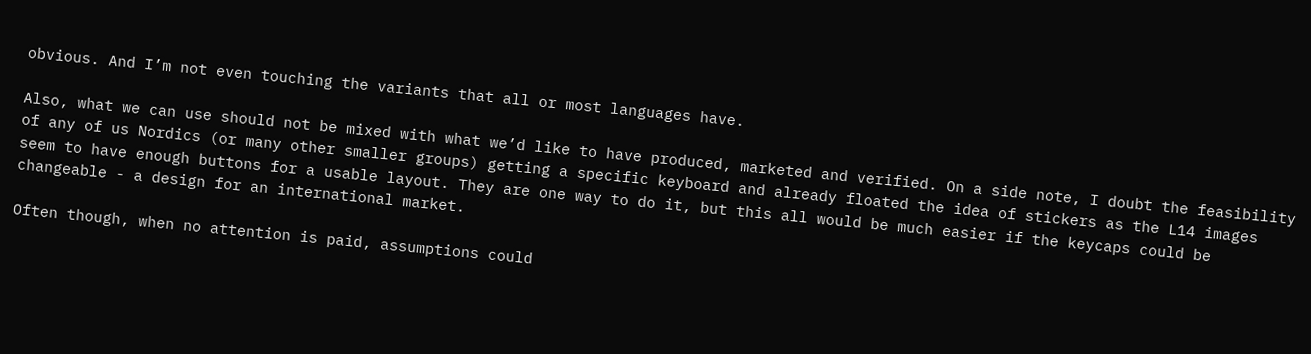obvious. And I’m not even touching the variants that all or most languages have.

Also, what we can use should not be mixed with what we’d like to have produced, marketed and verified. On a side note, I doubt the feasibility of any of us Nordics (or many other smaller groups) getting a specific keyboard and already floated the idea of stickers as the L14 images seem to have enough buttons for a usable layout. They are one way to do it, but this all would be much easier if the keycaps could be changeable - a design for an international market.

Often though, when no attention is paid, assumptions could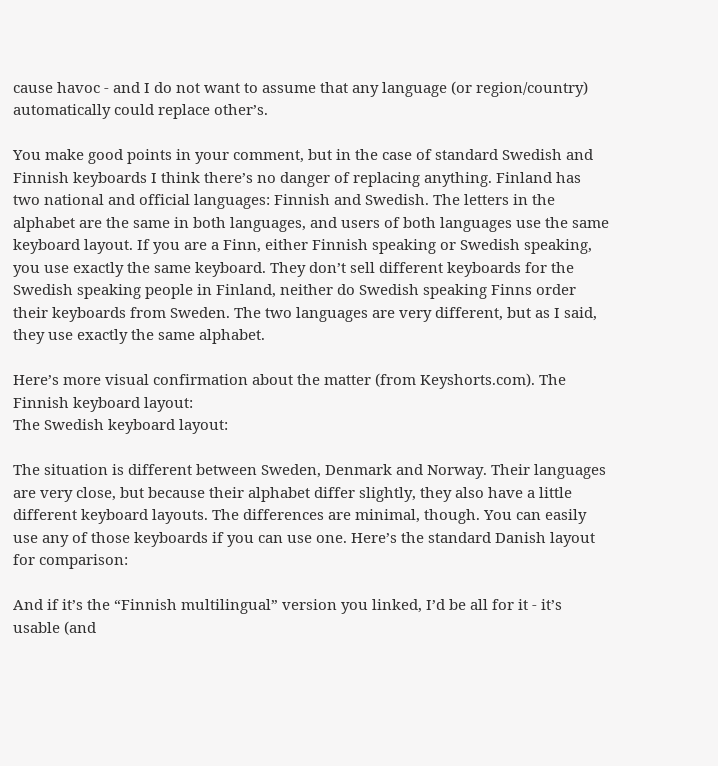cause havoc - and I do not want to assume that any language (or region/country) automatically could replace other’s.

You make good points in your comment, but in the case of standard Swedish and Finnish keyboards I think there’s no danger of replacing anything. Finland has two national and official languages: Finnish and Swedish. The letters in the alphabet are the same in both languages, and users of both languages use the same keyboard layout. If you are a Finn, either Finnish speaking or Swedish speaking, you use exactly the same keyboard. They don’t sell different keyboards for the Swedish speaking people in Finland, neither do Swedish speaking Finns order their keyboards from Sweden. The two languages are very different, but as I said, they use exactly the same alphabet.

Here’s more visual confirmation about the matter (from Keyshorts.com). The Finnish keyboard layout:
The Swedish keyboard layout:

The situation is different between Sweden, Denmark and Norway. Their languages are very close, but because their alphabet differ slightly, they also have a little different keyboard layouts. The differences are minimal, though. You can easily use any of those keyboards if you can use one. Here’s the standard Danish layout for comparison:

And if it’s the “Finnish multilingual” version you linked, I’d be all for it - it’s usable (and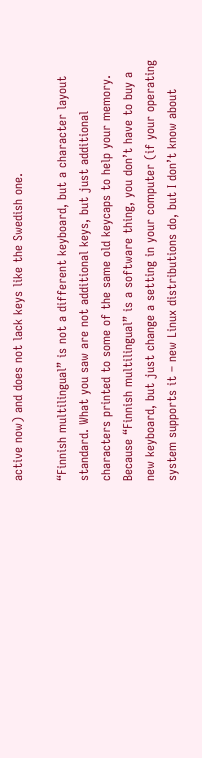active now) and does not lack keys like the Swedish one.

“Finnish multilingual” is not a different keyboard, but a character layout standard. What you saw are not additional keys, but just additional characters printed to some of the same old keycaps to help your memory. Because “Finnish multilingual” is a software thing, you don’t have to buy a new keyboard, but just change a setting in your computer (if your operating system supports it – new Linux distributions do, but I don’t know about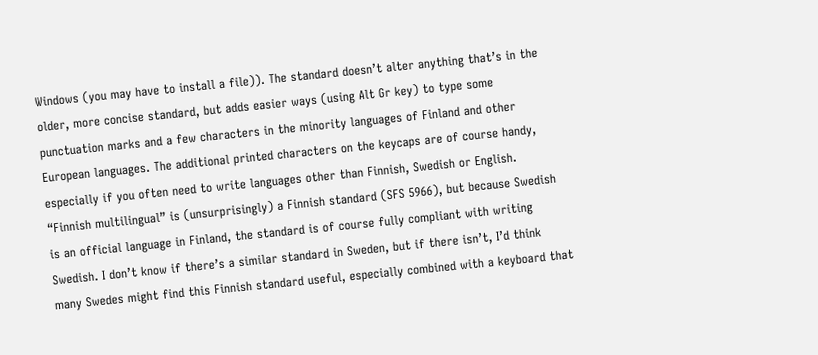Windows (you may have to install a file)). The standard doesn’t alter anything that’s in the older, more concise standard, but adds easier ways (using Alt Gr key) to type some punctuation marks and a few characters in the minority languages of Finland and other European languages. The additional printed characters on the keycaps are of course handy, especially if you often need to write languages other than Finnish, Swedish or English. “Finnish multilingual” is (unsurprisingly) a Finnish standard (SFS 5966), but because Swedish is an official language in Finland, the standard is of course fully compliant with writing Swedish. I don’t know if there’s a similar standard in Sweden, but if there isn’t, I’d think many Swedes might find this Finnish standard useful, especially combined with a keyboard that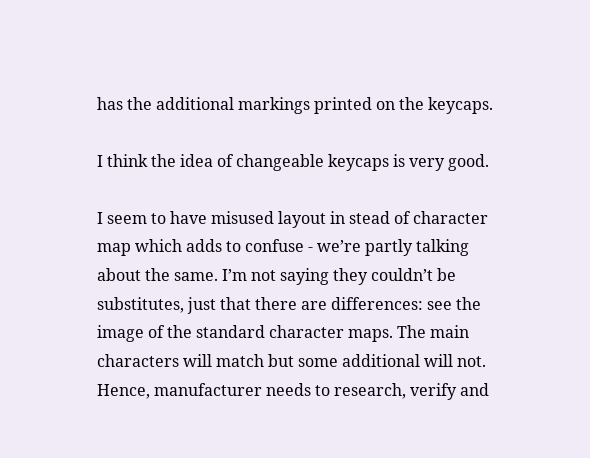has the additional markings printed on the keycaps.

I think the idea of changeable keycaps is very good.

I seem to have misused layout in stead of character map which adds to confuse - we’re partly talking about the same. I’m not saying they couldn’t be substitutes, just that there are differences: see the image of the standard character maps. The main characters will match but some additional will not. Hence, manufacturer needs to research, verify and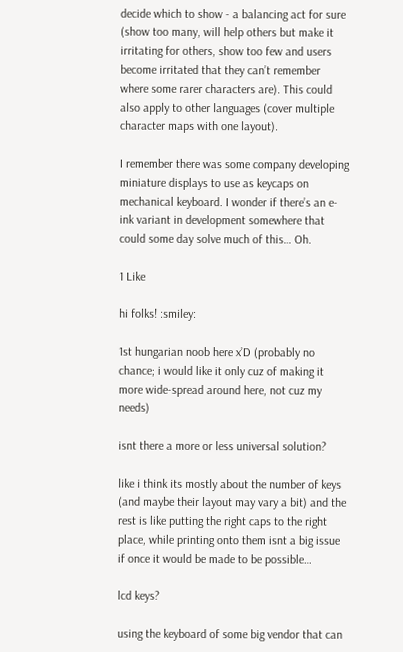decide which to show - a balancing act for sure (show too many, will help others but make it irritating for others, show too few and users become irritated that they can’t remember where some rarer characters are). This could also apply to other languages (cover multiple character maps with one layout).

I remember there was some company developing miniature displays to use as keycaps on mechanical keyboard. I wonder if there’s an e-ink variant in development somewhere that could some day solve much of this… Oh.

1 Like

hi folks! :smiley:

1st hungarian noob here x’D (probably no chance; i would like it only cuz of making it more wide-spread around here, not cuz my needs)

isnt there a more or less universal solution?

like i think its mostly about the number of keys (and maybe their layout may vary a bit) and the rest is like putting the right caps to the right place, while printing onto them isnt a big issue if once it would be made to be possible…

lcd keys?

using the keyboard of some big vendor that can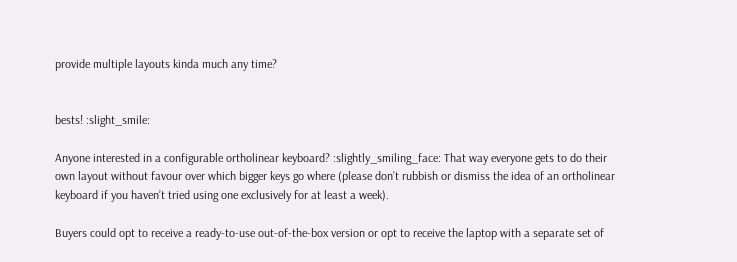provide multiple layouts kinda much any time?


bests! :slight_smile:

Anyone interested in a configurable ortholinear keyboard? :slightly_smiling_face: That way everyone gets to do their own layout without favour over which bigger keys go where (please don’t rubbish or dismiss the idea of an ortholinear keyboard if you haven’t tried using one exclusively for at least a week).

Buyers could opt to receive a ready-to-use out-of-the-box version or opt to receive the laptop with a separate set of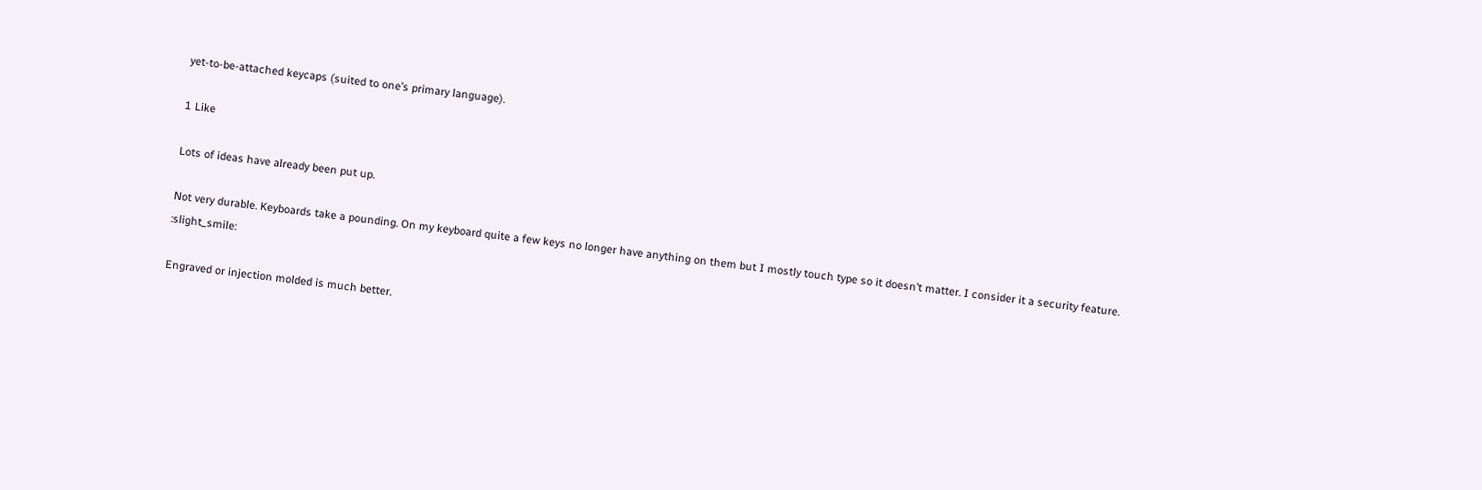yet-to-be-attached keycaps (suited to one’s primary language).

1 Like

Lots of ideas have already been put up.

Not very durable. Keyboards take a pounding. On my keyboard quite a few keys no longer have anything on them but I mostly touch type so it doesn’t matter. I consider it a security feature. :slight_smile:

Engraved or injection molded is much better.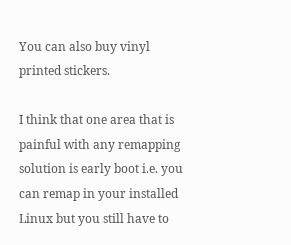You can also buy vinyl printed stickers.

I think that one area that is painful with any remapping solution is early boot i.e. you can remap in your installed Linux but you still have to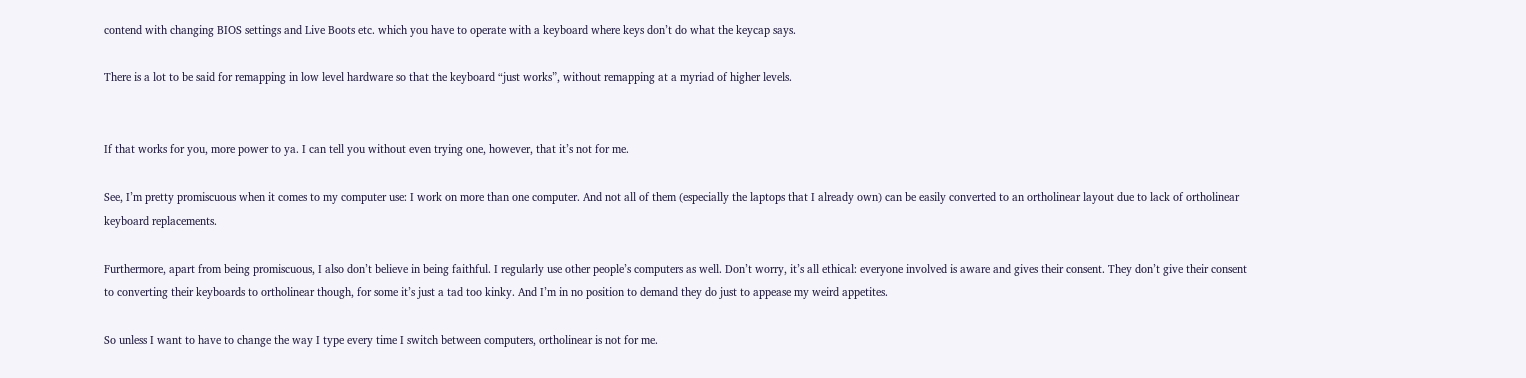contend with changing BIOS settings and Live Boots etc. which you have to operate with a keyboard where keys don’t do what the keycap says.

There is a lot to be said for remapping in low level hardware so that the keyboard “just works”, without remapping at a myriad of higher levels.


If that works for you, more power to ya. I can tell you without even trying one, however, that it’s not for me.

See, I’m pretty promiscuous when it comes to my computer use: I work on more than one computer. And not all of them (especially the laptops that I already own) can be easily converted to an ortholinear layout due to lack of ortholinear keyboard replacements.

Furthermore, apart from being promiscuous, I also don’t believe in being faithful. I regularly use other people’s computers as well. Don’t worry, it’s all ethical: everyone involved is aware and gives their consent. They don’t give their consent to converting their keyboards to ortholinear though, for some it’s just a tad too kinky. And I’m in no position to demand they do just to appease my weird appetites.

So unless I want to have to change the way I type every time I switch between computers, ortholinear is not for me.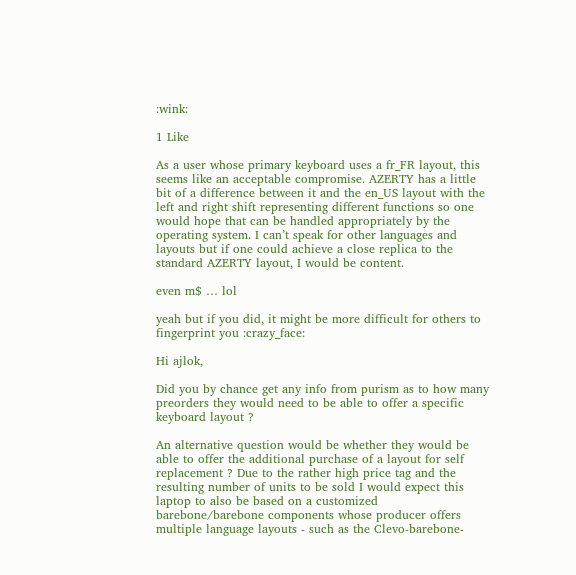:wink:

1 Like

As a user whose primary keyboard uses a fr_FR layout, this seems like an acceptable compromise. AZERTY has a little bit of a difference between it and the en_US layout with the left and right shift representing different functions so one would hope that can be handled appropriately by the operating system. I can’t speak for other languages and layouts but if one could achieve a close replica to the standard AZERTY layout, I would be content.

even m$ … lol

yeah but if you did, it might be more difficult for others to fingerprint you :crazy_face:

Hi ajlok,

Did you by chance get any info from purism as to how many preorders they would need to be able to offer a specific keyboard layout ?

An alternative question would be whether they would be able to offer the additional purchase of a layout for self replacement ? Due to the rather high price tag and the resulting number of units to be sold I would expect this laptop to also be based on a customized barebone/barebone components whose producer offers multiple language layouts - such as the Clevo-barebone-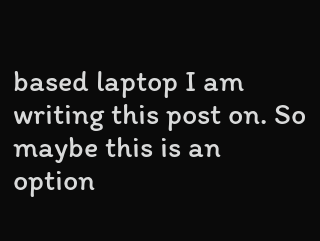based laptop I am writing this post on. So maybe this is an option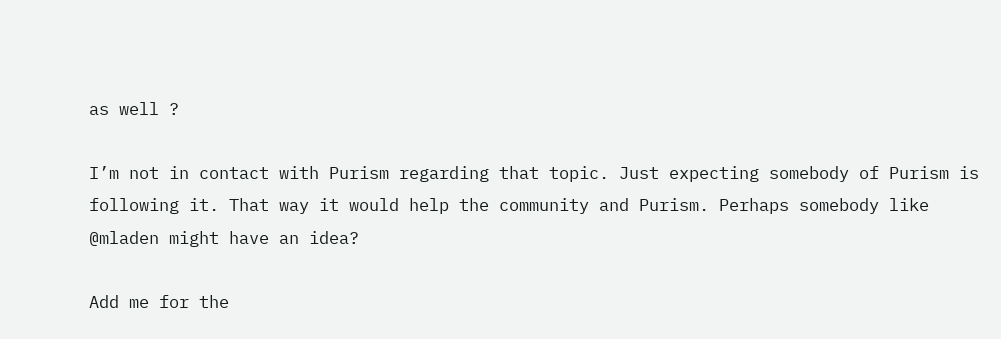as well ?

I’m not in contact with Purism regarding that topic. Just expecting somebody of Purism is following it. That way it would help the community and Purism. Perhaps somebody like @mladen might have an idea?

Add me for the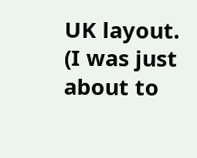UK layout. (I was just about to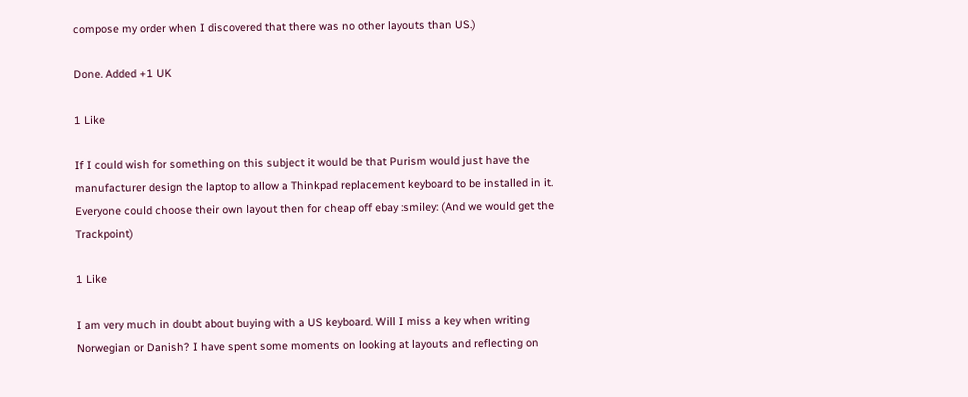compose my order when I discovered that there was no other layouts than US.)

Done. Added +1 UK

1 Like

If I could wish for something on this subject it would be that Purism would just have the manufacturer design the laptop to allow a Thinkpad replacement keyboard to be installed in it. Everyone could choose their own layout then for cheap off ebay :smiley: (And we would get the Trackpoint)

1 Like

I am very much in doubt about buying with a US keyboard. Will I miss a key when writing Norwegian or Danish? I have spent some moments on looking at layouts and reflecting on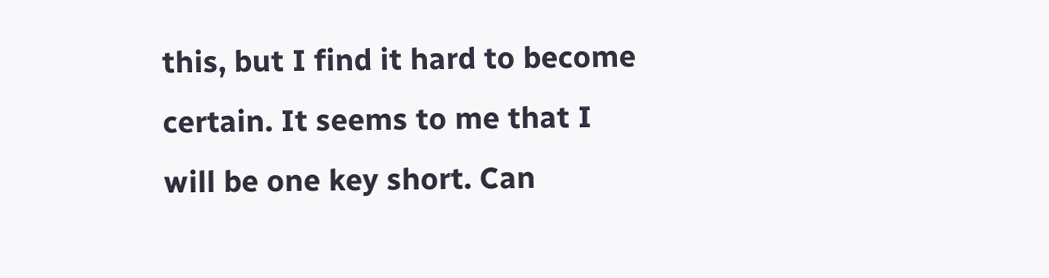this, but I find it hard to become certain. It seems to me that I will be one key short. Can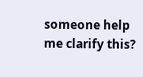someone help me clarify this?